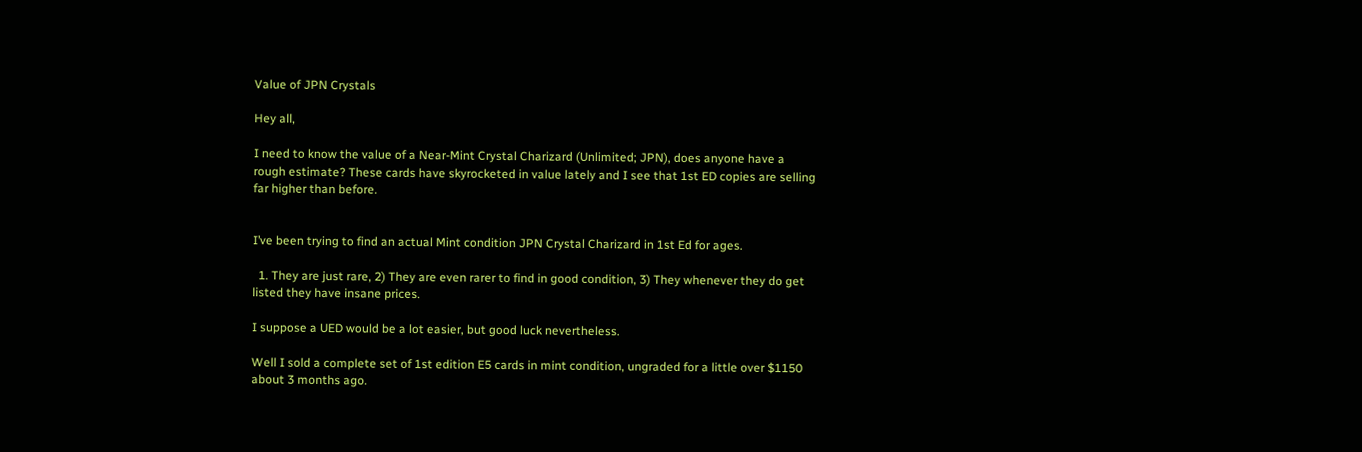Value of JPN Crystals

Hey all,

I need to know the value of a Near-Mint Crystal Charizard (Unlimited; JPN), does anyone have a rough estimate? These cards have skyrocketed in value lately and I see that 1st ED copies are selling far higher than before.


I’ve been trying to find an actual Mint condition JPN Crystal Charizard in 1st Ed for ages.

  1. They are just rare, 2) They are even rarer to find in good condition, 3) They whenever they do get listed they have insane prices.

I suppose a UED would be a lot easier, but good luck nevertheless.

Well I sold a complete set of 1st edition E5 cards in mint condition, ungraded for a little over $1150 about 3 months ago.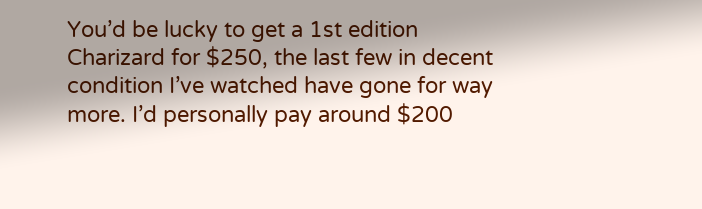You’d be lucky to get a 1st edition Charizard for $250, the last few in decent condition I’ve watched have gone for way more. I’d personally pay around $200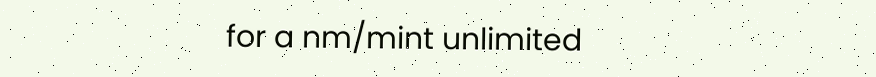for a nm/mint unlimited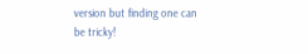version but finding one can be tricky!